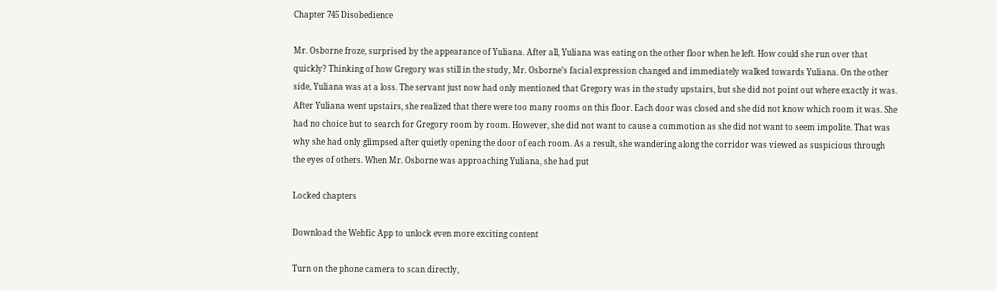Chapter 745 Disobedience

Mr. Osborne froze, surprised by the appearance of Yuliana. After all, Yuliana was eating on the other floor when he left. How could she run over that quickly? Thinking of how Gregory was still in the study, Mr. Osborne’s facial expression changed and immediately walked towards Yuliana. On the other side, Yuliana was at a loss. The servant just now had only mentioned that Gregory was in the study upstairs, but she did not point out where exactly it was. After Yuliana went upstairs, she realized that there were too many rooms on this floor. Each door was closed and she did not know which room it was. She had no choice but to search for Gregory room by room. However, she did not want to cause a commotion as she did not want to seem impolite. That was why she had only glimpsed after quietly opening the door of each room. As a result, she wandering along the corridor was viewed as suspicious through the eyes of others. When Mr. Osborne was approaching Yuliana, she had put

Locked chapters

Download the Webfic App to unlock even more exciting content

Turn on the phone camera to scan directly,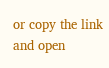or copy the link and open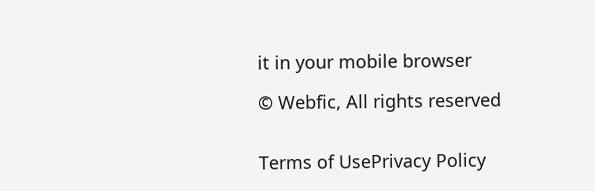it in your mobile browser

© Webfic, All rights reserved


Terms of UsePrivacy Policy